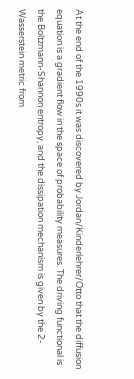At the end of the 1990s it was discovered by Jordan/Kinderlehrer/Otto that the diffusion equation is a gradient flow in the space of probability measures. The driving functional is the Boltzmann-Shannon entropy, and the dissipation mechanism is given by the 2-Wasserstein metric from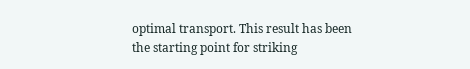optimal transport. This result has been the starting point for striking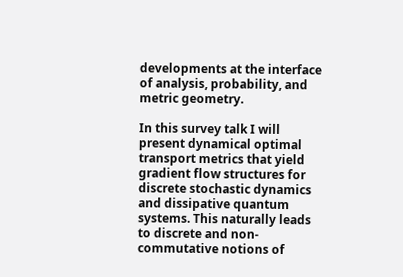developments at the interface of analysis, probability, and metric geometry.

In this survey talk I will present dynamical optimal transport metrics that yield gradient flow structures for discrete stochastic dynamics and dissipative quantum systems. This naturally leads to discrete and non-commutative notions of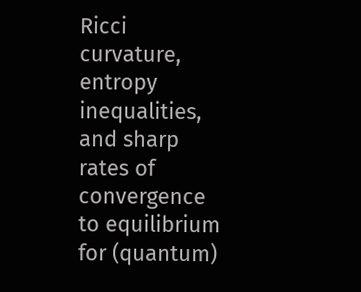Ricci curvature, entropy inequalities, and sharp rates of convergence to equilibrium for (quantum)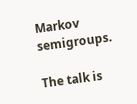Markov semigroups.

The talk is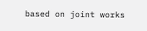based on joint works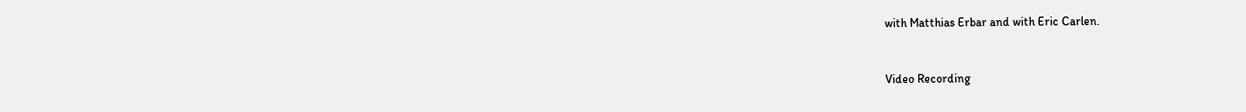with Matthias Erbar and with Eric Carlen.


Video Recording